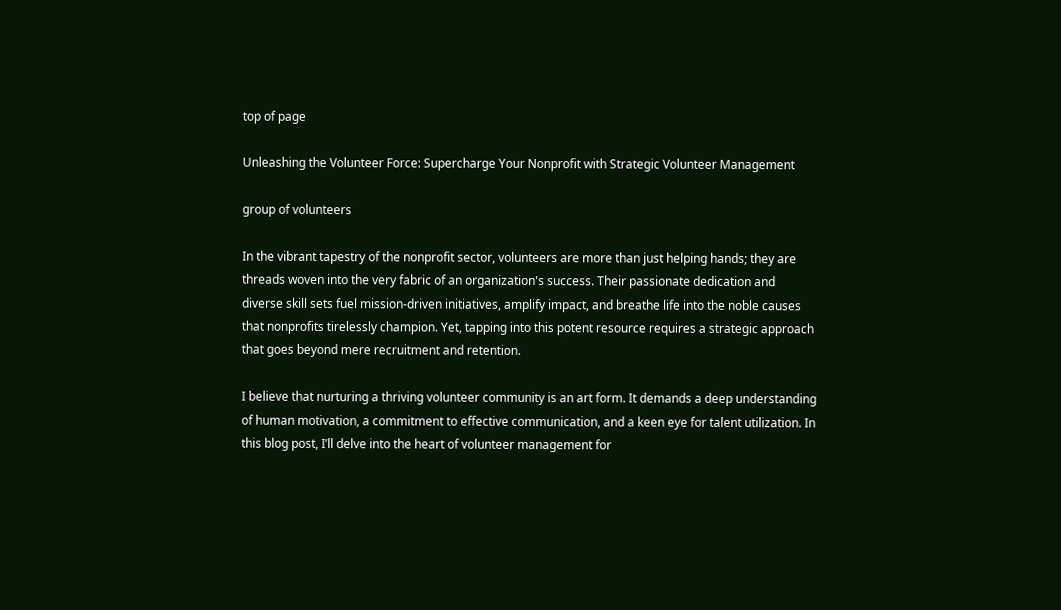top of page

Unleashing the Volunteer Force: Supercharge Your Nonprofit with Strategic Volunteer Management

group of volunteers

In the vibrant tapestry of the nonprofit sector, volunteers are more than just helping hands; they are threads woven into the very fabric of an organization's success. Their passionate dedication and diverse skill sets fuel mission-driven initiatives, amplify impact, and breathe life into the noble causes that nonprofits tirelessly champion. Yet, tapping into this potent resource requires a strategic approach that goes beyond mere recruitment and retention.

I believe that nurturing a thriving volunteer community is an art form. It demands a deep understanding of human motivation, a commitment to effective communication, and a keen eye for talent utilization. In this blog post, I’ll delve into the heart of volunteer management for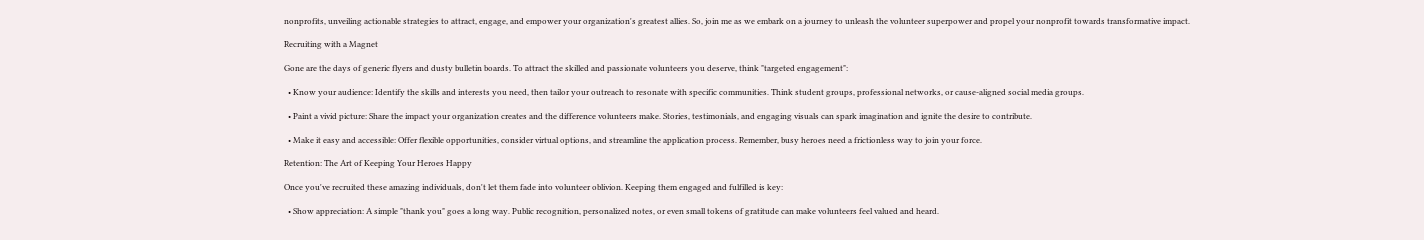nonprofits, unveiling actionable strategies to attract, engage, and empower your organization's greatest allies. So, join me as we embark on a journey to unleash the volunteer superpower and propel your nonprofit towards transformative impact.

Recruiting with a Magnet

Gone are the days of generic flyers and dusty bulletin boards. To attract the skilled and passionate volunteers you deserve, think "targeted engagement":

  • Know your audience: Identify the skills and interests you need, then tailor your outreach to resonate with specific communities. Think student groups, professional networks, or cause-aligned social media groups.

  • Paint a vivid picture: Share the impact your organization creates and the difference volunteers make. Stories, testimonials, and engaging visuals can spark imagination and ignite the desire to contribute.

  • Make it easy and accessible: Offer flexible opportunities, consider virtual options, and streamline the application process. Remember, busy heroes need a frictionless way to join your force.

Retention: The Art of Keeping Your Heroes Happy

Once you've recruited these amazing individuals, don't let them fade into volunteer oblivion. Keeping them engaged and fulfilled is key:

  • Show appreciation: A simple "thank you" goes a long way. Public recognition, personalized notes, or even small tokens of gratitude can make volunteers feel valued and heard.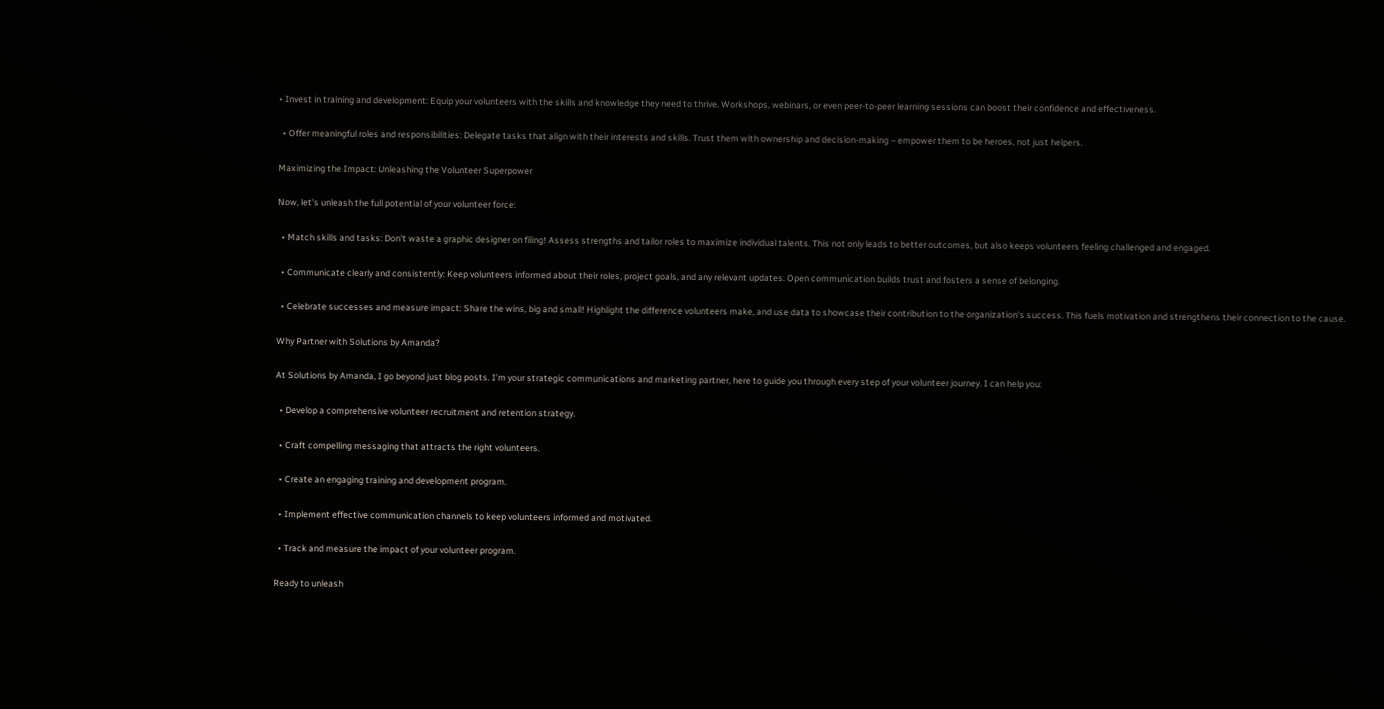• Invest in training and development: Equip your volunteers with the skills and knowledge they need to thrive. Workshops, webinars, or even peer-to-peer learning sessions can boost their confidence and effectiveness.

  • Offer meaningful roles and responsibilities: Delegate tasks that align with their interests and skills. Trust them with ownership and decision-making – empower them to be heroes, not just helpers.

Maximizing the Impact: Unleashing the Volunteer Superpower

Now, let's unleash the full potential of your volunteer force:

  • Match skills and tasks: Don't waste a graphic designer on filing! Assess strengths and tailor roles to maximize individual talents. This not only leads to better outcomes, but also keeps volunteers feeling challenged and engaged.

  • Communicate clearly and consistently: Keep volunteers informed about their roles, project goals, and any relevant updates. Open communication builds trust and fosters a sense of belonging.

  • Celebrate successes and measure impact: Share the wins, big and small! Highlight the difference volunteers make, and use data to showcase their contribution to the organization's success. This fuels motivation and strengthens their connection to the cause.

Why Partner with Solutions by Amanda?

At Solutions by Amanda, I go beyond just blog posts. I’m your strategic communications and marketing partner, here to guide you through every step of your volunteer journey. I can help you:

  • Develop a comprehensive volunteer recruitment and retention strategy.

  • Craft compelling messaging that attracts the right volunteers.

  • Create an engaging training and development program.

  • Implement effective communication channels to keep volunteers informed and motivated.

  • Track and measure the impact of your volunteer program.

Ready to unleash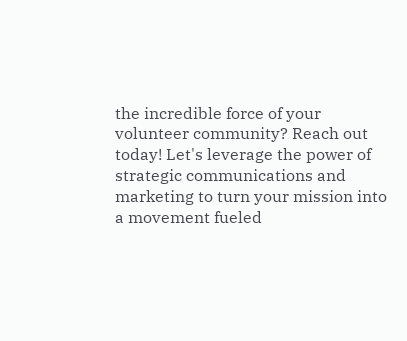the incredible force of your volunteer community? Reach out today! Let's leverage the power of strategic communications and marketing to turn your mission into a movement fueled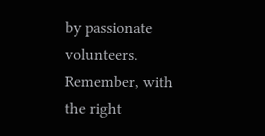by passionate volunteers. Remember, with the right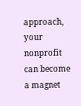approach, your nonprofit can become a magnet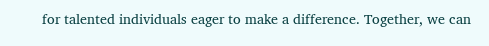for talented individuals eager to make a difference. Together, we can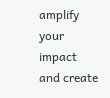amplify your impact and create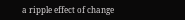a ripple effect of change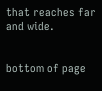that reaches far and wide.


bottom of page